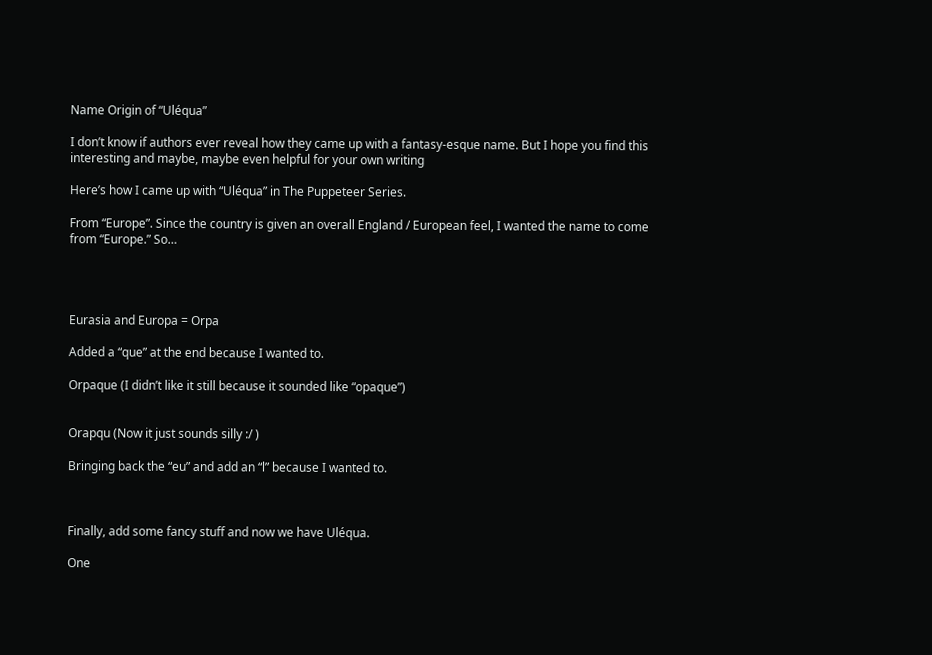Name Origin of “Uléqua”

I don’t know if authors ever reveal how they came up with a fantasy-esque name. But I hope you find this interesting and maybe, maybe even helpful for your own writing

Here’s how I came up with “Uléqua” in The Puppeteer Series.

From “Europe”. Since the country is given an overall England / European feel, I wanted the name to come from “Europe.” So…




Eurasia and Europa = Orpa

Added a “que” at the end because I wanted to.

Orpaque (I didn’t like it still because it sounded like “opaque”)


Orapqu (Now it just sounds silly :/ )

Bringing back the “eu” and add an “l” because I wanted to.



Finally, add some fancy stuff and now we have Uléqua.

One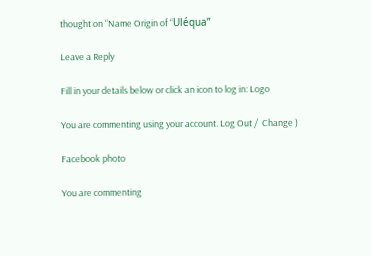thought on “Name Origin of “Uléqua”

Leave a Reply

Fill in your details below or click an icon to log in: Logo

You are commenting using your account. Log Out /  Change )

Facebook photo

You are commenting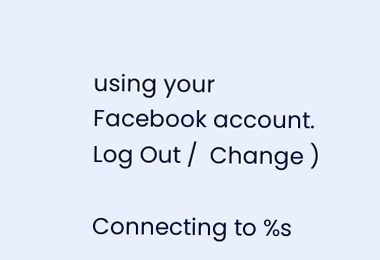using your Facebook account. Log Out /  Change )

Connecting to %s